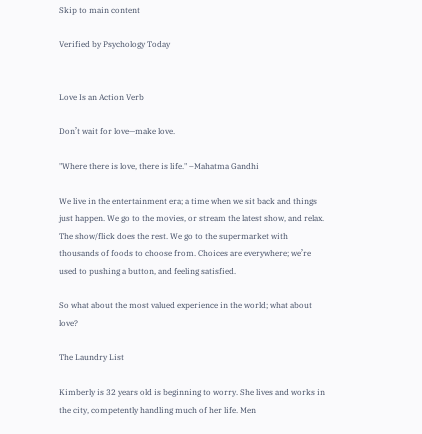Skip to main content

Verified by Psychology Today


Love Is an Action Verb

Don’t wait for love—make love.

"Where there is love, there is life." –Mahatma Gandhi

We live in the entertainment era; a time when we sit back and things just happen. We go to the movies, or stream the latest show, and relax. The show/flick does the rest. We go to the supermarket with thousands of foods to choose from. Choices are everywhere; we’re used to pushing a button, and feeling satisfied.

So what about the most valued experience in the world; what about love?

The Laundry List

Kimberly is 32 years old is beginning to worry. She lives and works in the city, competently handling much of her life. Men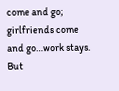come and go; girlfriends come and go…work stays. But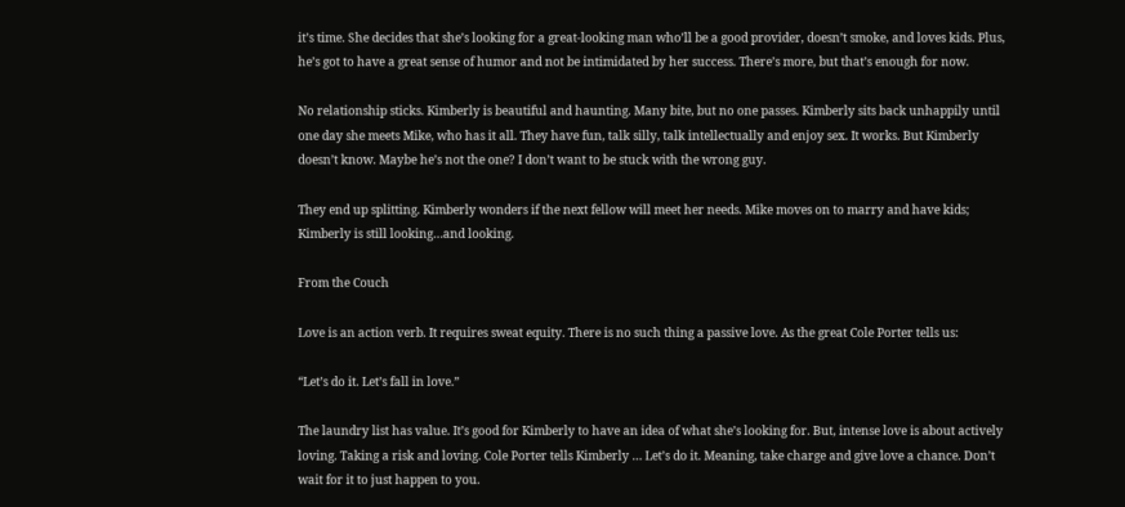it’s time. She decides that she’s looking for a great-looking man who’ll be a good provider, doesn’t smoke, and loves kids. Plus, he’s got to have a great sense of humor and not be intimidated by her success. There’s more, but that’s enough for now.

No relationship sticks. Kimberly is beautiful and haunting. Many bite, but no one passes. Kimberly sits back unhappily until one day she meets Mike, who has it all. They have fun, talk silly, talk intellectually and enjoy sex. It works. But Kimberly doesn’t know. Maybe he’s not the one? I don’t want to be stuck with the wrong guy.

They end up splitting. Kimberly wonders if the next fellow will meet her needs. Mike moves on to marry and have kids; Kimberly is still looking…and looking.

From the Couch

Love is an action verb. It requires sweat equity. There is no such thing a passive love. As the great Cole Porter tells us:

“Let’s do it. Let’s fall in love.”

The laundry list has value. It’s good for Kimberly to have an idea of what she’s looking for. But, intense love is about actively loving. Taking a risk and loving. Cole Porter tells Kimberly … Let’s do it. Meaning, take charge and give love a chance. Don’t wait for it to just happen to you.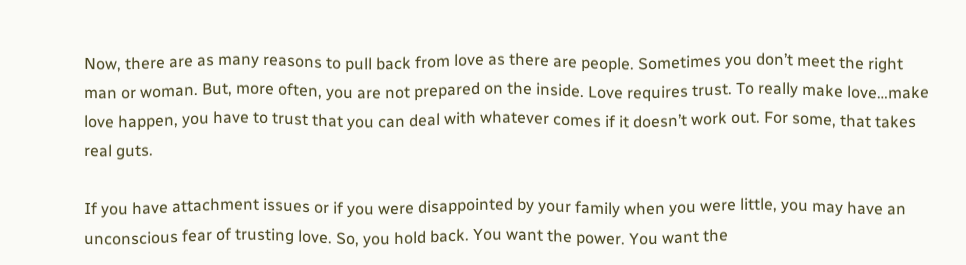Now, there are as many reasons to pull back from love as there are people. Sometimes you don’t meet the right man or woman. But, more often, you are not prepared on the inside. Love requires trust. To really make love…make love happen, you have to trust that you can deal with whatever comes if it doesn’t work out. For some, that takes real guts.

If you have attachment issues or if you were disappointed by your family when you were little, you may have an unconscious fear of trusting love. So, you hold back. You want the power. You want the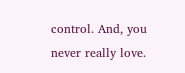control. And, you never really love.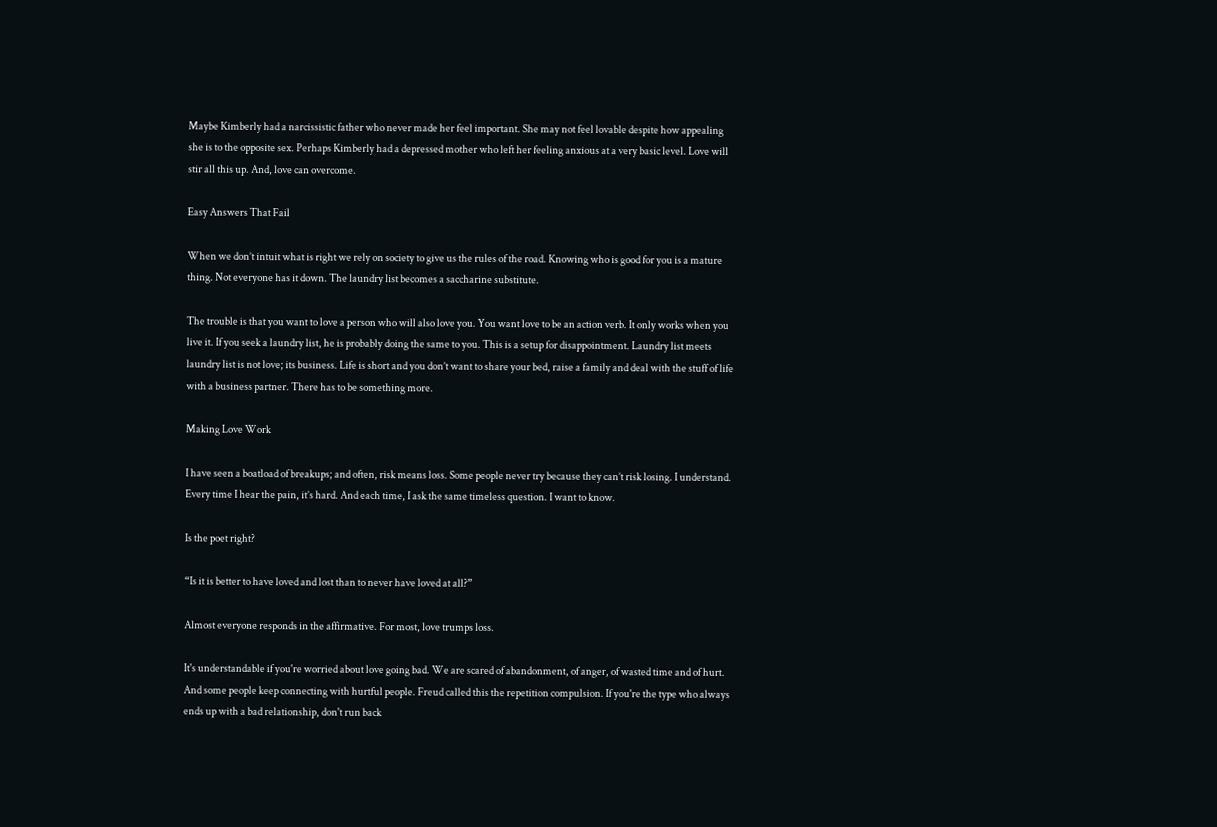Maybe Kimberly had a narcissistic father who never made her feel important. She may not feel lovable despite how appealing she is to the opposite sex. Perhaps Kimberly had a depressed mother who left her feeling anxious at a very basic level. Love will stir all this up. And, love can overcome.

Easy Answers That Fail

When we don’t intuit what is right we rely on society to give us the rules of the road. Knowing who is good for you is a mature thing. Not everyone has it down. The laundry list becomes a saccharine substitute.

The trouble is that you want to love a person who will also love you. You want love to be an action verb. It only works when you live it. If you seek a laundry list, he is probably doing the same to you. This is a setup for disappointment. Laundry list meets laundry list is not love; its business. Life is short and you don’t want to share your bed, raise a family and deal with the stuff of life with a business partner. There has to be something more.

Making Love Work

I have seen a boatload of breakups; and often, risk means loss. Some people never try because they can’t risk losing. I understand. Every time I hear the pain, it’s hard. And each time, I ask the same timeless question. I want to know.

Is the poet right?

“Is it is better to have loved and lost than to never have loved at all?”

Almost everyone responds in the affirmative. For most, love trumps loss.

It's understandable if you're worried about love going bad. We are scared of abandonment, of anger, of wasted time and of hurt. And some people keep connecting with hurtful people. Freud called this the repetition compulsion. If you're the type who always ends up with a bad relationship, don't run back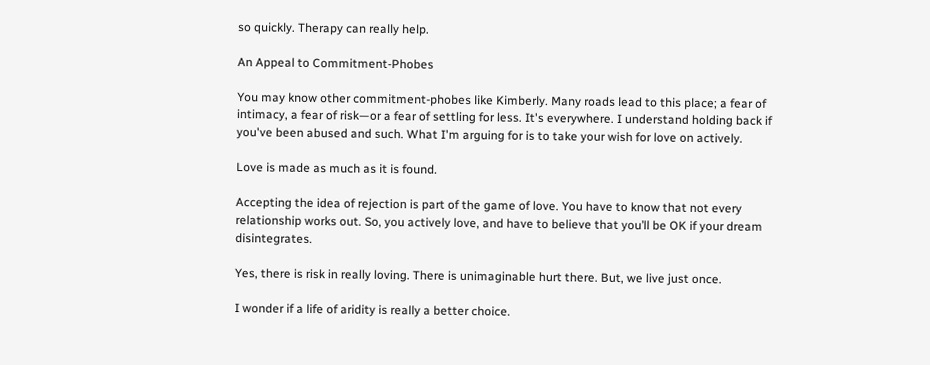so quickly. Therapy can really help.

An Appeal to Commitment-Phobes

You may know other commitment-phobes like Kimberly. Many roads lead to this place; a fear of intimacy, a fear of risk—or a fear of settling for less. It's everywhere. I understand holding back if you've been abused and such. What I'm arguing for is to take your wish for love on actively.

Love is made as much as it is found.

Accepting the idea of rejection is part of the game of love. You have to know that not every relationship works out. So, you actively love, and have to believe that you’ll be OK if your dream disintegrates.

Yes, there is risk in really loving. There is unimaginable hurt there. But, we live just once.

I wonder if a life of aridity is really a better choice.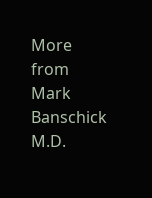More from Mark Banschick M.D.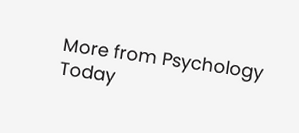More from Psychology Today